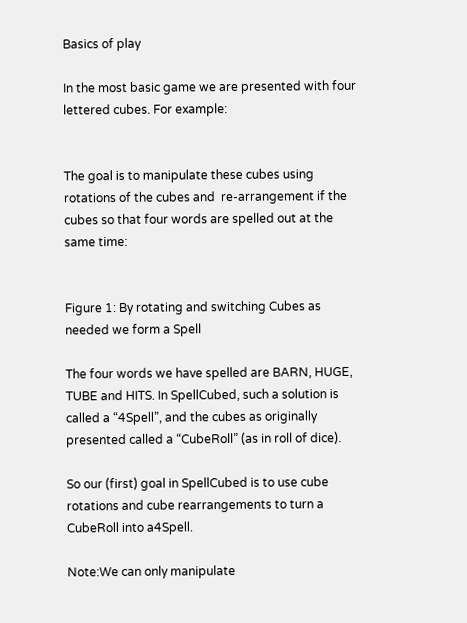Basics of play

In the most basic game we are presented with four lettered cubes. For example:


The goal is to manipulate these cubes using rotations of the cubes and  re-arrangement if the cubes so that four words are spelled out at the same time:


Figure 1: By rotating and switching Cubes as needed we form a Spell

The four words we have spelled are BARN, HUGE, TUBE and HITS. In SpellCubed, such a solution is called a “4Spell”, and the cubes as originally presented called a “CubeRoll” (as in roll of dice).

So our (first) goal in SpellCubed is to use cube rotations and cube rearrangements to turn a CubeRoll into a4Spell.

Note:We can only manipulate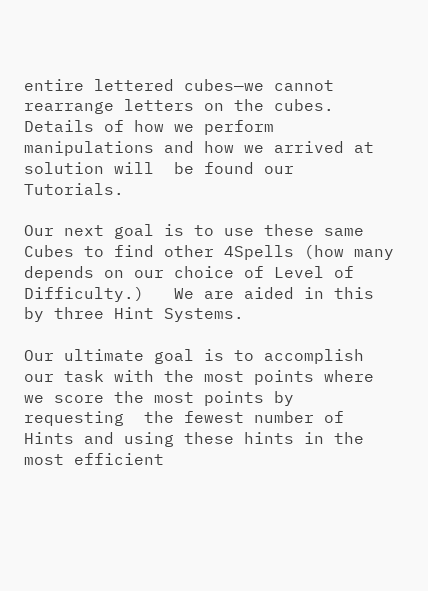entire lettered cubes—we cannot rearrange letters on the cubes.  Details of how we perform manipulations and how we arrived at solution will  be found our Tutorials.

Our next goal is to use these same Cubes to find other 4Spells (how many depends on our choice of Level of Difficulty.)   We are aided in this by three Hint Systems.

Our ultimate goal is to accomplish our task with the most points where we score the most points by requesting  the fewest number of Hints and using these hints in the most efficient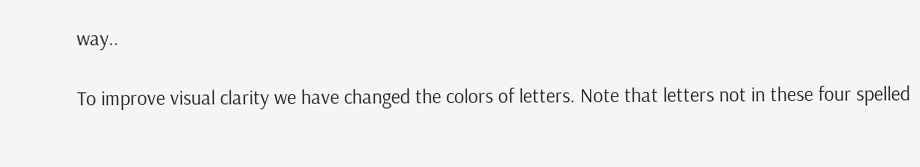way..

To improve visual clarity we have changed the colors of letters. Note that letters not in these four spelled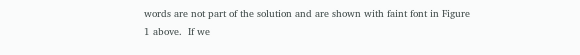words are not part of the solution and are shown with faint font in Figure 1 above.  If we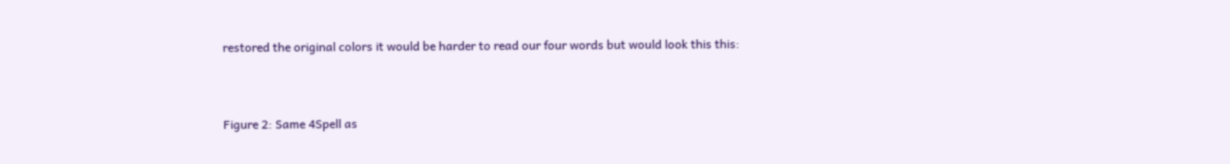restored the original colors it would be harder to read our four words but would look this this:


Figure 2: Same 4Spell as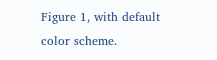Figure 1, with default color scheme.